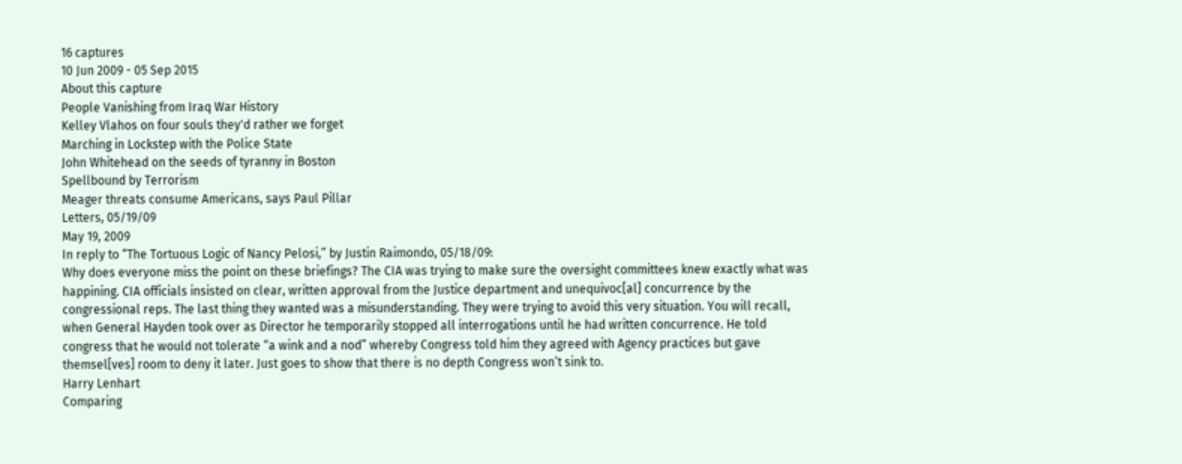16 captures
10 Jun 2009 - 05 Sep 2015
About this capture
People Vanishing from Iraq War History
Kelley Vlahos on four souls they'd rather we forget
Marching in Lockstep with the Police State
John Whitehead on the seeds of tyranny in Boston
Spellbound by Terrorism
Meager threats consume Americans, says Paul Pillar
Letters, 05/19/09
May 19, 2009
In reply to “The Tortuous Logic of Nancy Pelosi,” by Justin Raimondo, 05/18/09:
Why does everyone miss the point on these briefings? The CIA was trying to make sure the oversight committees knew exactly what was happining. CIA officials insisted on clear, written approval from the Justice department and unequivoc[al] concurrence by the congressional reps. The last thing they wanted was a misunderstanding. They were trying to avoid this very situation. You will recall, when General Hayden took over as Director he temporarily stopped all interrogations until he had written concurrence. He told congress that he would not tolerate “a wink and a nod” whereby Congress told him they agreed with Agency practices but gave themsel[ves] room to deny it later. Just goes to show that there is no depth Congress won’t sink to.
Harry Lenhart
Comparing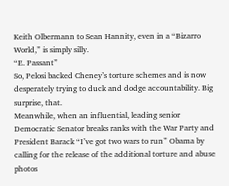Keith Olbermann to Sean Hannity, even in a “Bizarro World,” is simply silly.
“E. Passant”
So, Pelosi backed Cheney’s torture schemes and is now desperately trying to duck and dodge accountability. Big surprise, that.
Meanwhile, when an influential, leading senior Democratic Senator breaks ranks with the War Party and President Barack “I’ve got two wars to run” Obama by calling for the release of the additional torture and abuse photos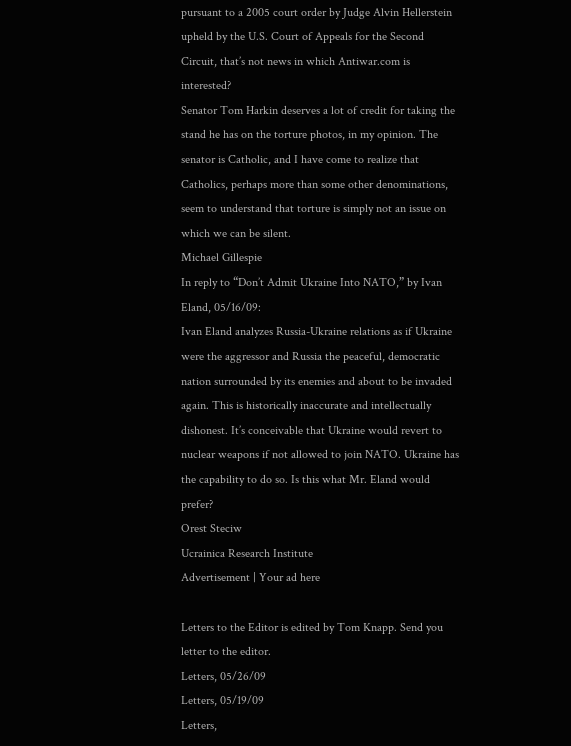pursuant to a 2005 court order by Judge Alvin Hellerstein upheld by the U.S. Court of Appeals for the Second Circuit, that’s not news in which Antiwar.com is interested?
Senator Tom Harkin deserves a lot of credit for taking the stand he has on the torture photos, in my opinion. The senator is Catholic, and I have come to realize that Catholics, perhaps more than some other denominations, seem to understand that torture is simply not an issue on which we can be silent.
Michael Gillespie
In reply to “Don’t Admit Ukraine Into NATO,” by Ivan Eland, 05/16/09:
Ivan Eland analyzes Russia-Ukraine relations as if Ukraine were the aggressor and Russia the peaceful, democratic nation surrounded by its enemies and about to be invaded again. This is historically inaccurate and intellectually dishonest. It’s conceivable that Ukraine would revert to nuclear weapons if not allowed to join NATO. Ukraine has the capability to do so. Is this what Mr. Eland would prefer?
Orest Steciw
Ucrainica Research Institute
Advertisement | Your ad here

Letters to the Editor is edited by Tom Knapp. Send you letter to the editor.
Letters, 05/26/09
Letters, 05/19/09
Letters,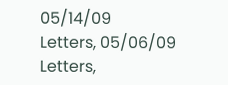05/14/09
Letters, 05/06/09
Letters,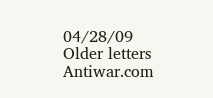04/28/09
Older letters
Antiwar.com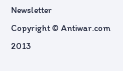Newsletter
Copyright © Antiwar.com 2013